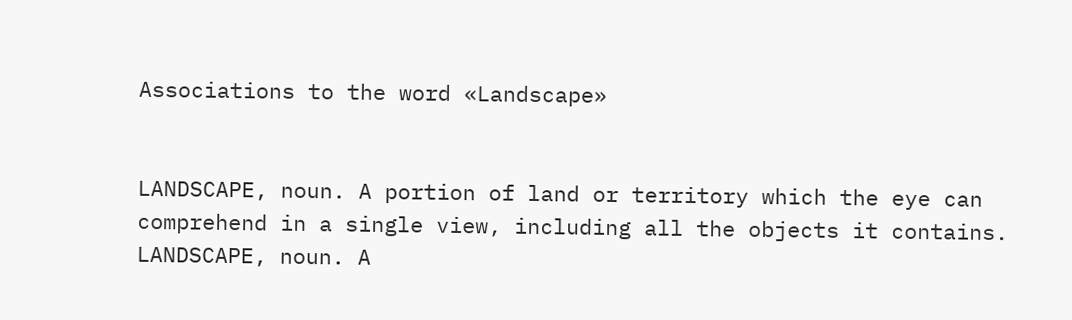Associations to the word «Landscape»


LANDSCAPE, noun. A portion of land or territory which the eye can comprehend in a single view, including all the objects it contains.
LANDSCAPE, noun. A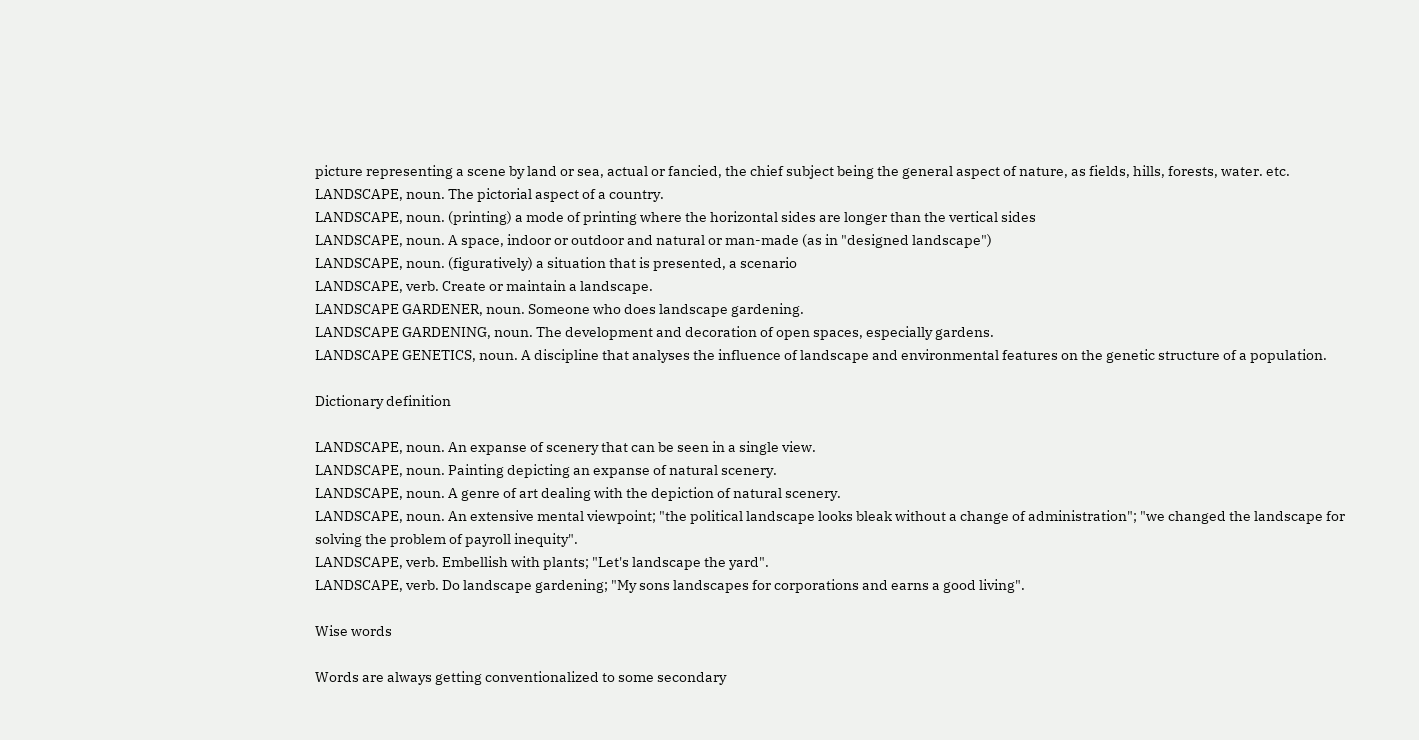picture representing a scene by land or sea, actual or fancied, the chief subject being the general aspect of nature, as fields, hills, forests, water. etc.
LANDSCAPE, noun. The pictorial aspect of a country.
LANDSCAPE, noun. (printing) a mode of printing where the horizontal sides are longer than the vertical sides
LANDSCAPE, noun. A space, indoor or outdoor and natural or man-made (as in "designed landscape")
LANDSCAPE, noun. (figuratively) a situation that is presented, a scenario
LANDSCAPE, verb. Create or maintain a landscape.
LANDSCAPE GARDENER, noun. Someone who does landscape gardening.
LANDSCAPE GARDENING, noun. The development and decoration of open spaces, especially gardens.
LANDSCAPE GENETICS, noun. A discipline that analyses the influence of landscape and environmental features on the genetic structure of a population.

Dictionary definition

LANDSCAPE, noun. An expanse of scenery that can be seen in a single view.
LANDSCAPE, noun. Painting depicting an expanse of natural scenery.
LANDSCAPE, noun. A genre of art dealing with the depiction of natural scenery.
LANDSCAPE, noun. An extensive mental viewpoint; "the political landscape looks bleak without a change of administration"; "we changed the landscape for solving the problem of payroll inequity".
LANDSCAPE, verb. Embellish with plants; "Let's landscape the yard".
LANDSCAPE, verb. Do landscape gardening; "My sons landscapes for corporations and earns a good living".

Wise words

Words are always getting conventionalized to some secondary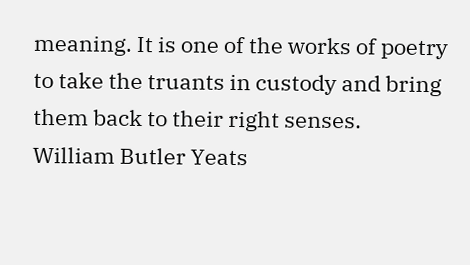meaning. It is one of the works of poetry to take the truants in custody and bring them back to their right senses.
William Butler Yeats